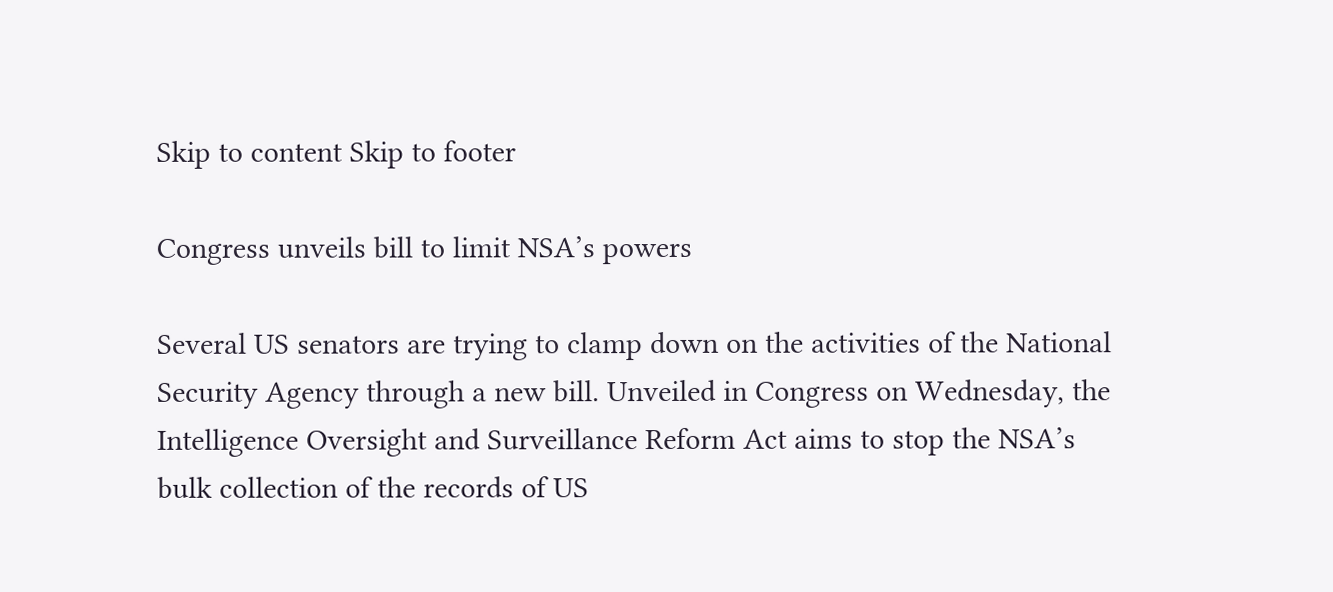Skip to content Skip to footer

Congress unveils bill to limit NSA’s powers

Several US senators are trying to clamp down on the activities of the National Security Agency through a new bill. Unveiled in Congress on Wednesday, the Intelligence Oversight and Surveillance Reform Act aims to stop the NSA’s bulk collection of the records of US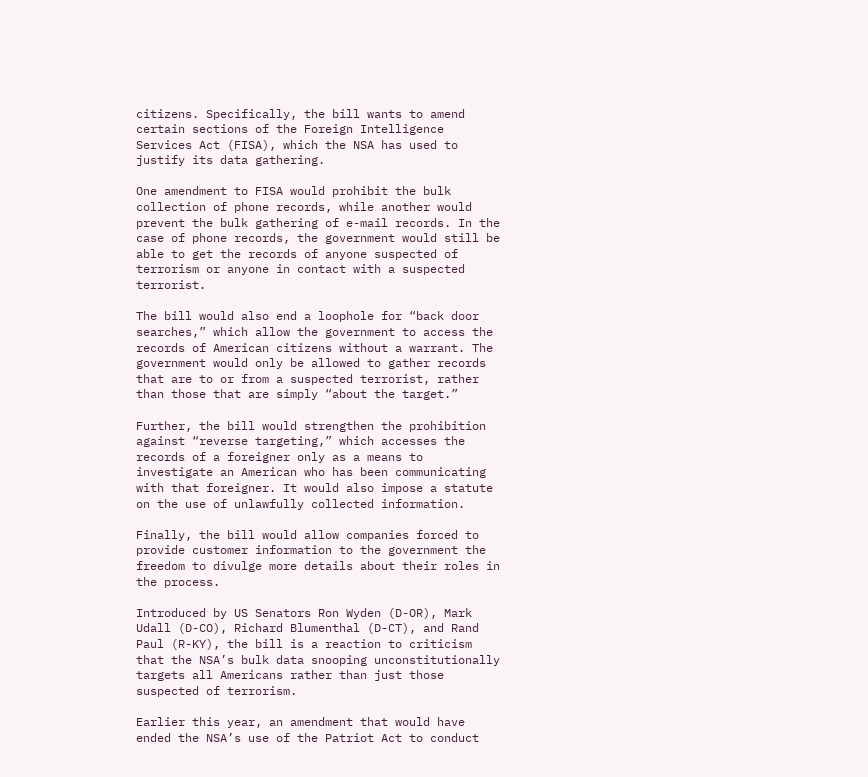citizens. Specifically, the bill wants to amend certain sections of the Foreign Intelligence Services Act (FISA), which the NSA has used to justify its data gathering.

One amendment to FISA would prohibit the bulk collection of phone records, while another would prevent the bulk gathering of e-mail records. In the case of phone records, the government would still be able to get the records of anyone suspected of terrorism or anyone in contact with a suspected terrorist.

The bill would also end a loophole for “back door searches,” which allow the government to access the records of American citizens without a warrant. The government would only be allowed to gather records that are to or from a suspected terrorist, rather than those that are simply “about the target.”

Further, the bill would strengthen the prohibition against “reverse targeting,” which accesses the records of a foreigner only as a means to investigate an American who has been communicating with that foreigner. It would also impose a statute on the use of unlawfully collected information.

Finally, the bill would allow companies forced to provide customer information to the government the freedom to divulge more details about their roles in the process.

Introduced by US Senators Ron Wyden (D-OR), Mark Udall (D-CO), Richard Blumenthal (D-CT), and Rand Paul (R-KY), the bill is a reaction to criticism that the NSA’s bulk data snooping unconstitutionally targets all Americans rather than just those suspected of terrorism.

Earlier this year, an amendment that would have ended the NSA’s use of the Patriot Act to conduct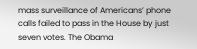mass surveillance of Americans’ phone calls failed to pass in the House by just seven votes. The Obama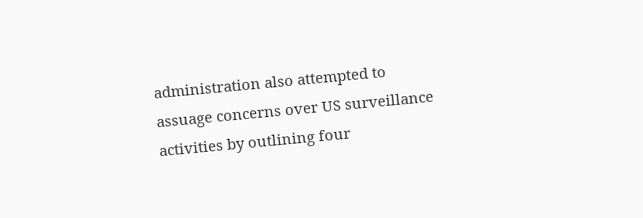administration also attempted to assuage concerns over US surveillance activities by outlining four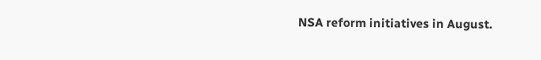NSA reform initiatives in August.